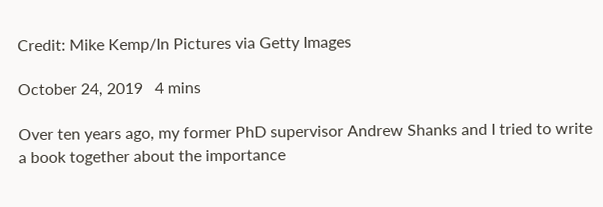Credit: Mike Kemp/In Pictures via Getty Images

October 24, 2019   4 mins

Over ten years ago, my former PhD supervisor Andrew Shanks and I tried to write a book together about the importance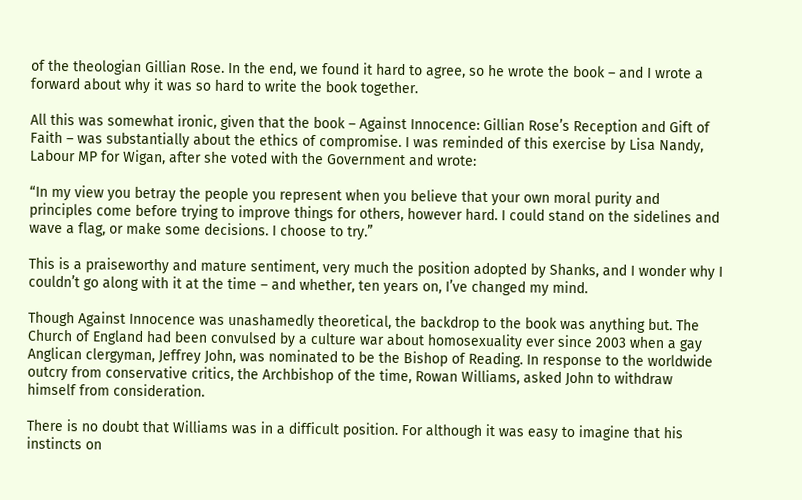of the theologian Gillian Rose. In the end, we found it hard to agree, so he wrote the book – and I wrote a forward about why it was so hard to write the book together.

All this was somewhat ironic, given that the book – Against Innocence: Gillian Rose’s Reception and Gift of Faith – was substantially about the ethics of compromise. I was reminded of this exercise by Lisa Nandy, Labour MP for Wigan, after she voted with the Government and wrote:

“In my view you betray the people you represent when you believe that your own moral purity and principles come before trying to improve things for others, however hard. I could stand on the sidelines and wave a flag, or make some decisions. I choose to try.”

This is a praiseworthy and mature sentiment, very much the position adopted by Shanks, and I wonder why I couldn’t go along with it at the time – and whether, ten years on, I’ve changed my mind.

Though Against Innocence was unashamedly theoretical, the backdrop to the book was anything but. The Church of England had been convulsed by a culture war about homosexuality ever since 2003 when a gay Anglican clergyman, Jeffrey John, was nominated to be the Bishop of Reading. In response to the worldwide outcry from conservative critics, the Archbishop of the time, Rowan Williams, asked John to withdraw himself from consideration.

There is no doubt that Williams was in a difficult position. For although it was easy to imagine that his instincts on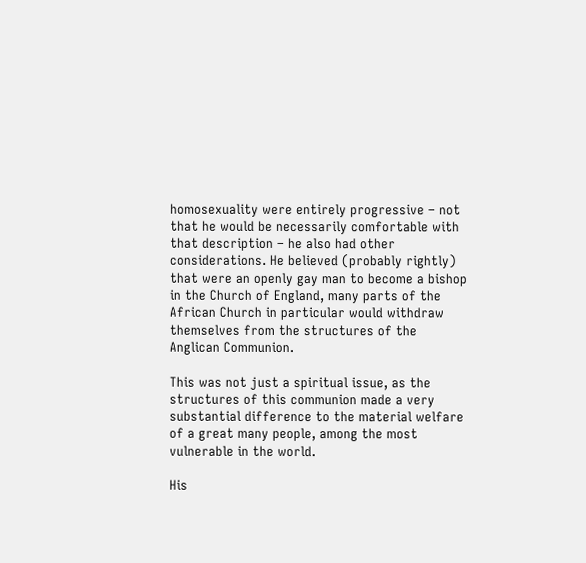homosexuality were entirely progressive – not that he would be necessarily comfortable with that description – he also had other considerations. He believed (probably rightly) that were an openly gay man to become a bishop in the Church of England, many parts of the African Church in particular would withdraw themselves from the structures of the Anglican Communion.

This was not just a spiritual issue, as the structures of this communion made a very substantial difference to the material welfare of a great many people, among the most vulnerable in the world.

His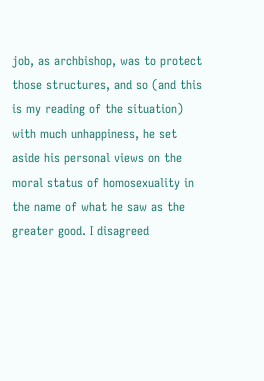job, as archbishop, was to protect those structures, and so (and this is my reading of the situation) with much unhappiness, he set aside his personal views on the moral status of homosexuality in the name of what he saw as the greater good. I disagreed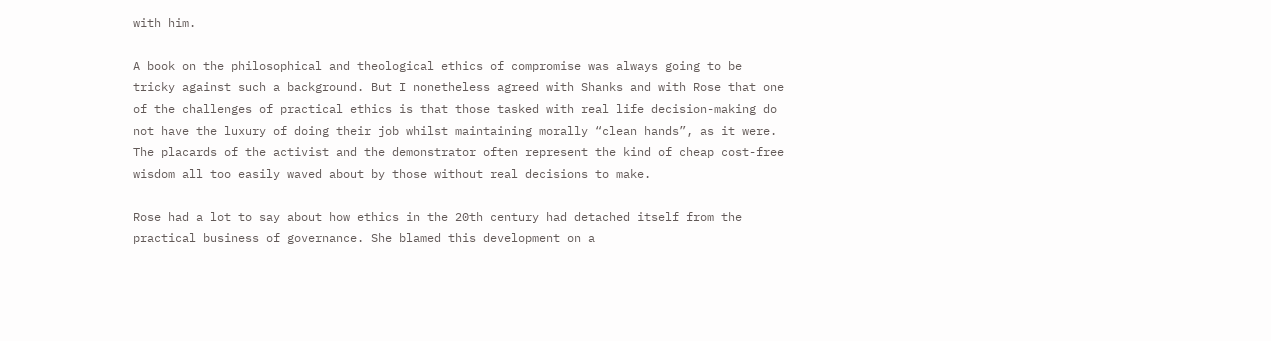with him.

A book on the philosophical and theological ethics of compromise was always going to be tricky against such a background. But I nonetheless agreed with Shanks and with Rose that one of the challenges of practical ethics is that those tasked with real life decision-making do not have the luxury of doing their job whilst maintaining morally “clean hands”, as it were. The placards of the activist and the demonstrator often represent the kind of cheap cost-free wisdom all too easily waved about by those without real decisions to make.

Rose had a lot to say about how ethics in the 20th century had detached itself from the practical business of governance. She blamed this development on a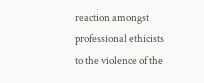reaction amongst professional ethicists to the violence of the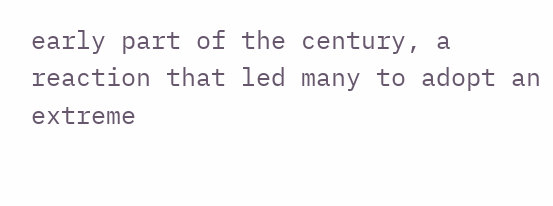early part of the century, a reaction that led many to adopt an extreme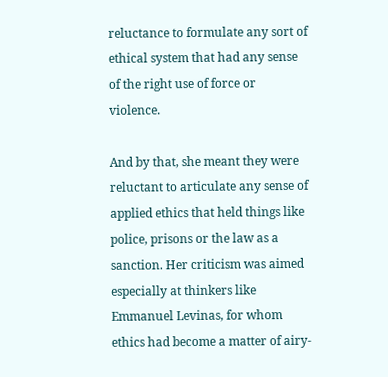reluctance to formulate any sort of ethical system that had any sense of the right use of force or violence.

And by that, she meant they were reluctant to articulate any sense of applied ethics that held things like police, prisons or the law as a sanction. Her criticism was aimed especially at thinkers like Emmanuel Levinas, for whom ethics had become a matter of airy-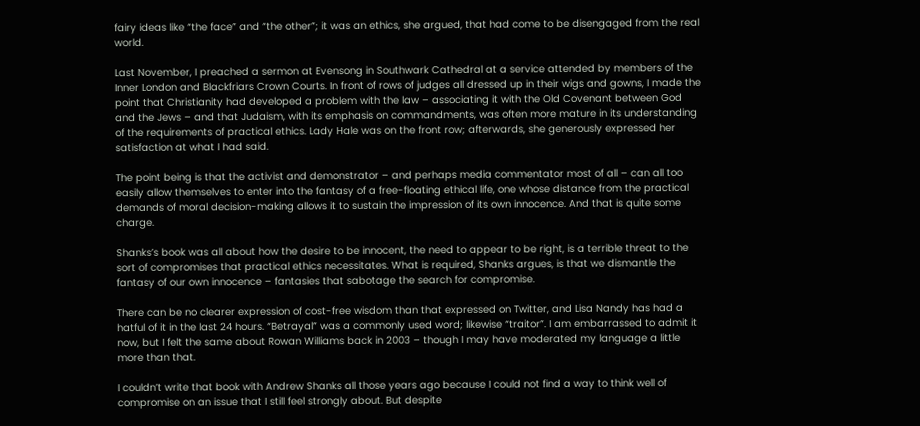fairy ideas like “the face” and “the other”; it was an ethics, she argued, that had come to be disengaged from the real world.

Last November, I preached a sermon at Evensong in Southwark Cathedral at a service attended by members of the Inner London and Blackfriars Crown Courts. In front of rows of judges all dressed up in their wigs and gowns, I made the point that Christianity had developed a problem with the law – associating it with the Old Covenant between God and the Jews – and that Judaism, with its emphasis on commandments, was often more mature in its understanding of the requirements of practical ethics. Lady Hale was on the front row; afterwards, she generously expressed her satisfaction at what I had said.

The point being is that the activist and demonstrator – and perhaps media commentator most of all – can all too easily allow themselves to enter into the fantasy of a free-floating ethical life, one whose distance from the practical demands of moral decision-making allows it to sustain the impression of its own innocence. And that is quite some charge.

Shanks’s book was all about how the desire to be innocent, the need to appear to be right, is a terrible threat to the sort of compromises that practical ethics necessitates. What is required, Shanks argues, is that we dismantle the fantasy of our own innocence – fantasies that sabotage the search for compromise.

There can be no clearer expression of cost-free wisdom than that expressed on Twitter, and Lisa Nandy has had a hatful of it in the last 24 hours. “Betrayal” was a commonly used word; likewise “traitor”. I am embarrassed to admit it now, but I felt the same about Rowan Williams back in 2003 – though I may have moderated my language a little more than that.

I couldn’t write that book with Andrew Shanks all those years ago because I could not find a way to think well of compromise on an issue that I still feel strongly about. But despite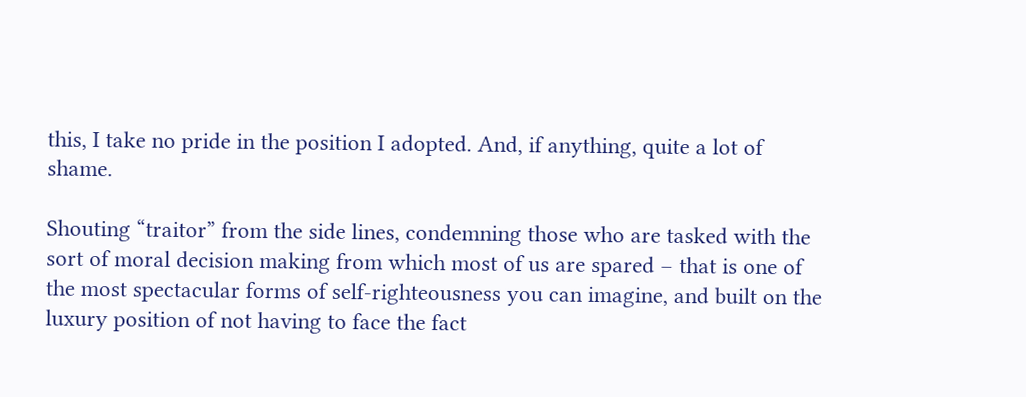this, I take no pride in the position I adopted. And, if anything, quite a lot of shame.

Shouting “traitor” from the side lines, condemning those who are tasked with the sort of moral decision making from which most of us are spared – that is one of the most spectacular forms of self-righteousness you can imagine, and built on the luxury position of not having to face the fact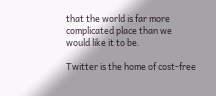that the world is far more complicated place than we would like it to be.

Twitter is the home of cost-free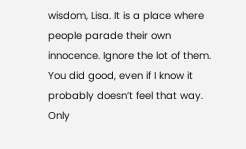wisdom, Lisa. It is a place where people parade their own innocence. Ignore the lot of them. You did good, even if I know it probably doesn’t feel that way. Only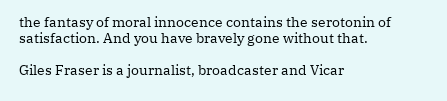the fantasy of moral innocence contains the serotonin of satisfaction. And you have bravely gone without that.

Giles Fraser is a journalist, broadcaster and Vicar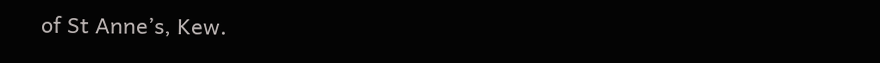of St Anne’s, Kew.